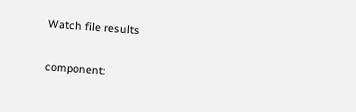Watch file results

component: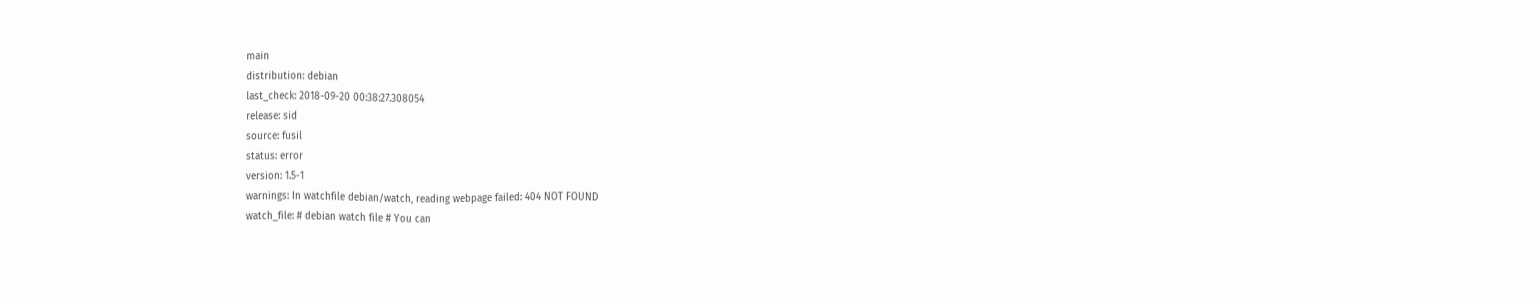main
distribution: debian
last_check: 2018-09-20 00:38:27.308054
release: sid
source: fusil
status: error
version: 1.5-1
warnings: In watchfile debian/watch, reading webpage failed: 404 NOT FOUND
watch_file: # debian watch file # You can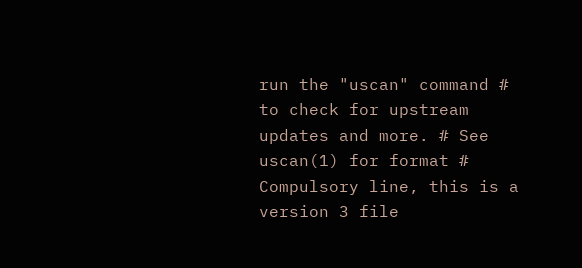run the "uscan" command # to check for upstream updates and more. # See uscan(1) for format # Compulsory line, this is a version 3 file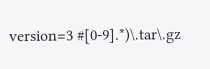version=3 #[0-9].*)\.tar\.gz